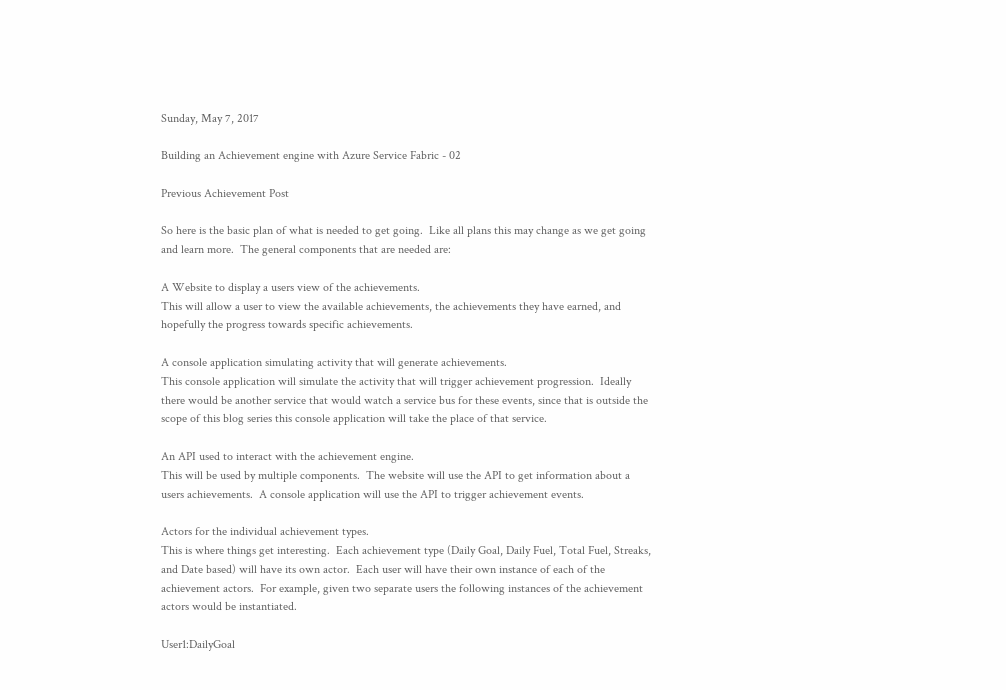Sunday, May 7, 2017

Building an Achievement engine with Azure Service Fabric - 02

Previous Achievement Post

So here is the basic plan of what is needed to get going.  Like all plans this may change as we get going and learn more.  The general components that are needed are:

A Website to display a users view of the achievements.
This will allow a user to view the available achievements, the achievements they have earned, and hopefully the progress towards specific achievements.

A console application simulating activity that will generate achievements.
This console application will simulate the activity that will trigger achievement progression.  Ideally there would be another service that would watch a service bus for these events, since that is outside the scope of this blog series this console application will take the place of that service.

An API used to interact with the achievement engine.
This will be used by multiple components.  The website will use the API to get information about a users achievements.  A console application will use the API to trigger achievement events.

Actors for the individual achievement types.
This is where things get interesting.  Each achievement type (Daily Goal, Daily Fuel, Total Fuel, Streaks, and Date based) will have its own actor.  Each user will have their own instance of each of the achievement actors.  For example, given two separate users the following instances of the achievement actors would be instantiated.

User1:DailyGoal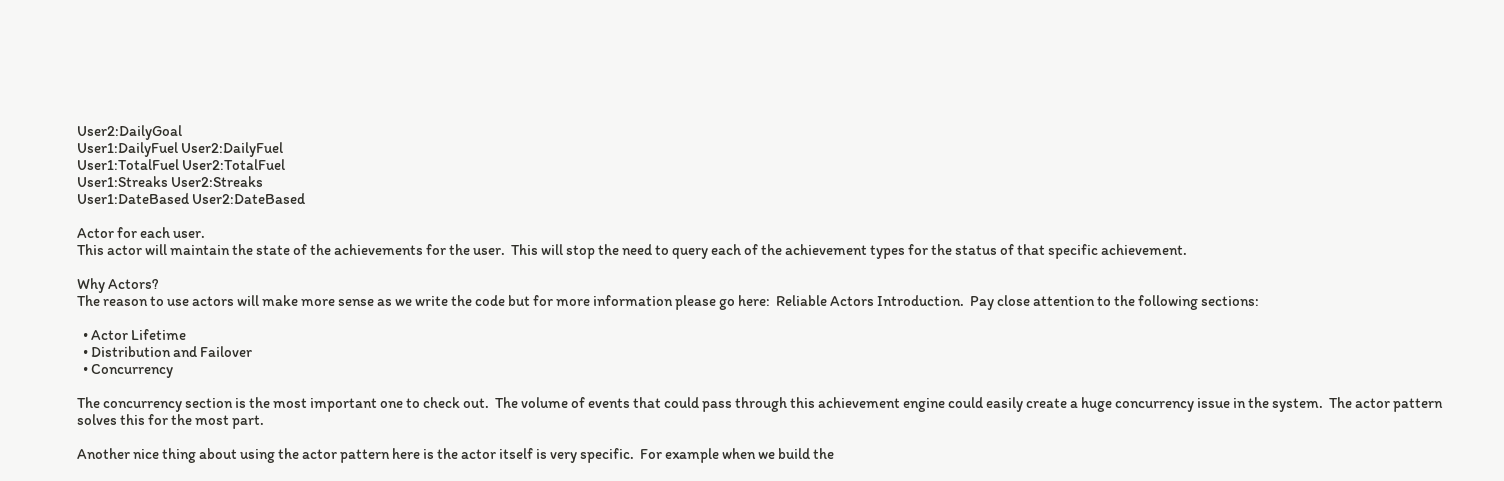User2:DailyGoal
User1:DailyFuel User2:DailyFuel
User1:TotalFuel User2:TotalFuel
User1:Streaks User2:Streaks
User1:DateBased User2:DateBased

Actor for each user.
This actor will maintain the state of the achievements for the user.  This will stop the need to query each of the achievement types for the status of that specific achievement.

Why Actors?
The reason to use actors will make more sense as we write the code but for more information please go here:  Reliable Actors Introduction.  Pay close attention to the following sections:

  • Actor Lifetime
  • Distribution and Failover
  • Concurrency

The concurrency section is the most important one to check out.  The volume of events that could pass through this achievement engine could easily create a huge concurrency issue in the system.  The actor pattern solves this for the most part.

Another nice thing about using the actor pattern here is the actor itself is very specific.  For example when we build the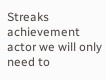Streaks achievement actor we will only need to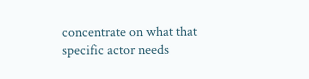concentrate on what that specific actor needs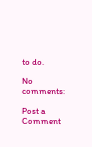to do.

No comments:

Post a Comment